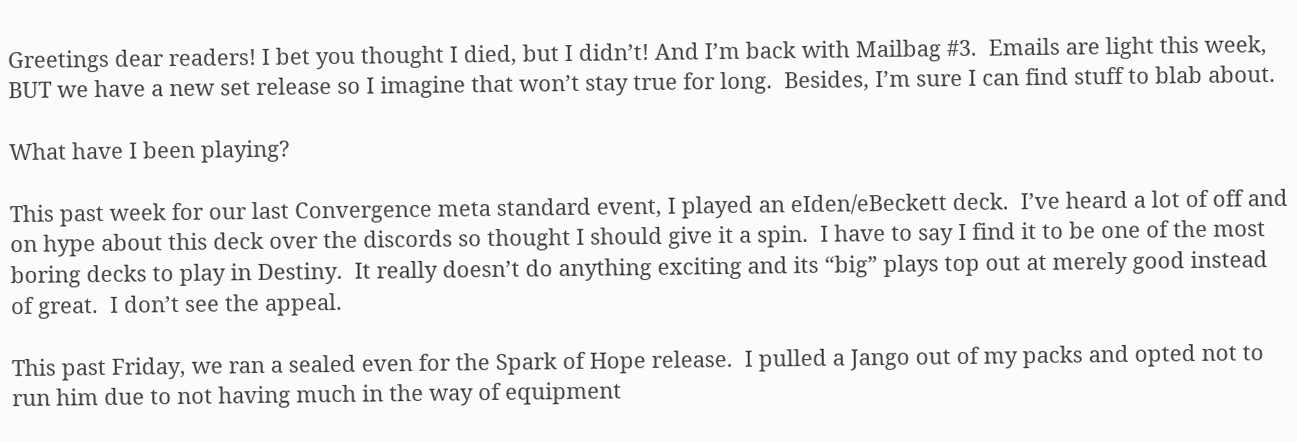Greetings dear readers! I bet you thought I died, but I didn’t! And I’m back with Mailbag #3.  Emails are light this week, BUT we have a new set release so I imagine that won’t stay true for long.  Besides, I’m sure I can find stuff to blab about.

What have I been playing?

This past week for our last Convergence meta standard event, I played an eIden/eBeckett deck.  I’ve heard a lot of off and on hype about this deck over the discords so thought I should give it a spin.  I have to say I find it to be one of the most boring decks to play in Destiny.  It really doesn’t do anything exciting and its “big” plays top out at merely good instead of great.  I don’t see the appeal.

This past Friday, we ran a sealed even for the Spark of Hope release.  I pulled a Jango out of my packs and opted not to run him due to not having much in the way of equipment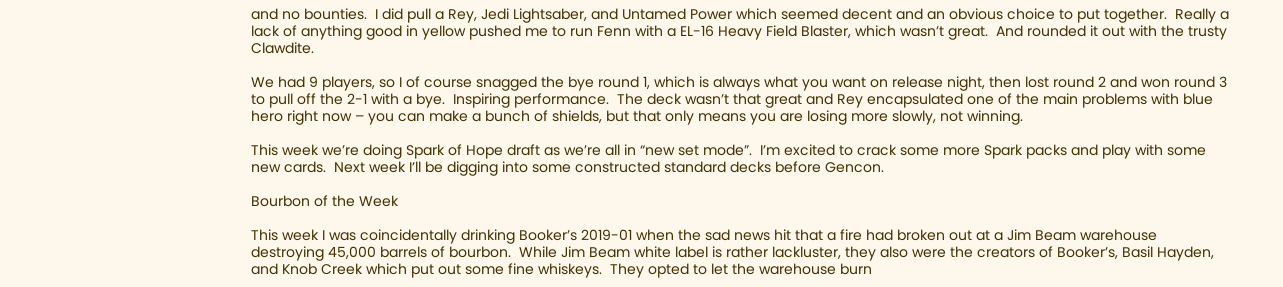and no bounties.  I did pull a Rey, Jedi Lightsaber, and Untamed Power which seemed decent and an obvious choice to put together.  Really a lack of anything good in yellow pushed me to run Fenn with a EL-16 Heavy Field Blaster, which wasn’t great.  And rounded it out with the trusty Clawdite.

We had 9 players, so I of course snagged the bye round 1, which is always what you want on release night, then lost round 2 and won round 3 to pull off the 2-1 with a bye.  Inspiring performance.  The deck wasn’t that great and Rey encapsulated one of the main problems with blue hero right now – you can make a bunch of shields, but that only means you are losing more slowly, not winning.

This week we’re doing Spark of Hope draft as we’re all in “new set mode”.  I’m excited to crack some more Spark packs and play with some new cards.  Next week I’ll be digging into some constructed standard decks before Gencon.

Bourbon of the Week

This week I was coincidentally drinking Booker’s 2019-01 when the sad news hit that a fire had broken out at a Jim Beam warehouse destroying 45,000 barrels of bourbon.  While Jim Beam white label is rather lackluster, they also were the creators of Booker’s, Basil Hayden, and Knob Creek which put out some fine whiskeys.  They opted to let the warehouse burn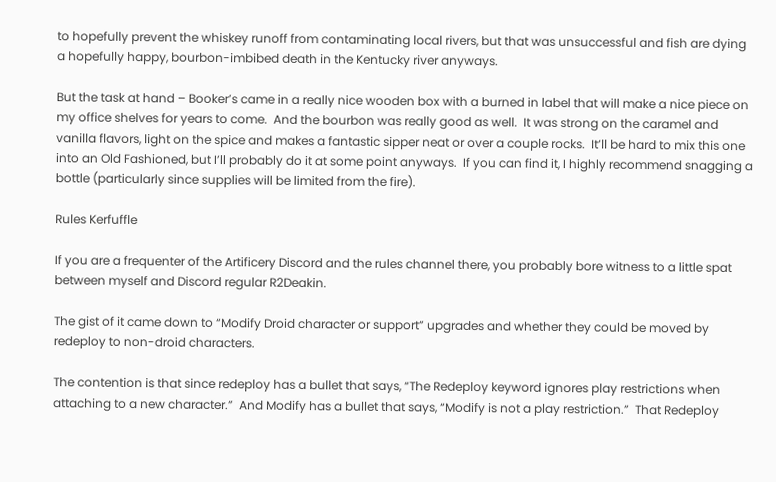to hopefully prevent the whiskey runoff from contaminating local rivers, but that was unsuccessful and fish are dying a hopefully happy, bourbon-imbibed death in the Kentucky river anyways.

But the task at hand – Booker’s came in a really nice wooden box with a burned in label that will make a nice piece on my office shelves for years to come.  And the bourbon was really good as well.  It was strong on the caramel and vanilla flavors, light on the spice and makes a fantastic sipper neat or over a couple rocks.  It’ll be hard to mix this one into an Old Fashioned, but I’ll probably do it at some point anyways.  If you can find it, I highly recommend snagging a bottle (particularly since supplies will be limited from the fire).

Rules Kerfuffle

If you are a frequenter of the Artificery Discord and the rules channel there, you probably bore witness to a little spat between myself and Discord regular R2Deakin.

The gist of it came down to “Modify Droid character or support” upgrades and whether they could be moved by redeploy to non-droid characters.

The contention is that since redeploy has a bullet that says, “The Redeploy keyword ignores play restrictions when attaching to a new character.”  And Modify has a bullet that says, “Modify is not a play restriction.”  That Redeploy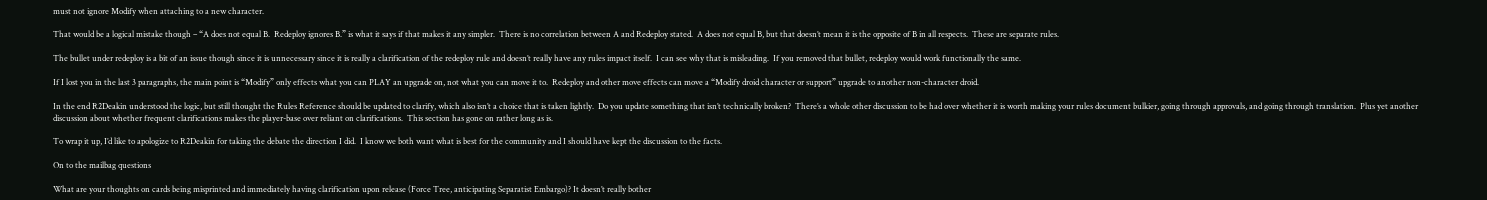must not ignore Modify when attaching to a new character.

That would be a logical mistake though – “A does not equal B.  Redeploy ignores B.” is what it says if that makes it any simpler.  There is no correlation between A and Redeploy stated.  A does not equal B, but that doesn’t mean it is the opposite of B in all respects.  These are separate rules.

The bullet under redeploy is a bit of an issue though since it is unnecessary since it is really a clarification of the redeploy rule and doesn’t really have any rules impact itself.  I can see why that is misleading.  If you removed that bullet, redeploy would work functionally the same.

If I lost you in the last 3 paragraphs, the main point is “Modify” only effects what you can PLAY an upgrade on, not what you can move it to.  Redeploy and other move effects can move a “Modify droid character or support” upgrade to another non-character droid.

In the end R2Deakin understood the logic, but still thought the Rules Reference should be updated to clarify, which also isn’t a choice that is taken lightly.  Do you update something that isn’t technically broken?  There’s a whole other discussion to be had over whether it is worth making your rules document bulkier, going through approvals, and going through translation.  Plus yet another discussion about whether frequent clarifications makes the player-base over reliant on clarifications.  This section has gone on rather long as is.

To wrap it up, I’d like to apologize to R2Deakin for taking the debate the direction I did.  I know we both want what is best for the community and I should have kept the discussion to the facts.

On to the mailbag questions

What are your thoughts on cards being misprinted and immediately having clarification upon release (Force Tree, anticipating Separatist Embargo)? It doesn’t really bother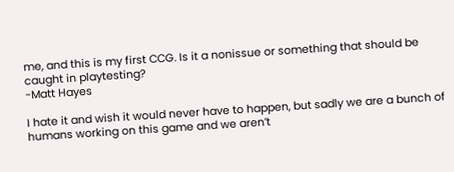me, and this is my first CCG. Is it a nonissue or something that should be caught in playtesting?
-Matt Hayes

I hate it and wish it would never have to happen, but sadly we are a bunch of humans working on this game and we aren’t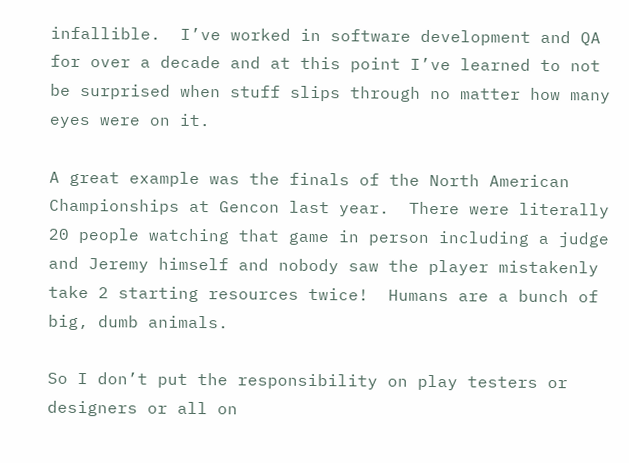infallible.  I’ve worked in software development and QA for over a decade and at this point I’ve learned to not be surprised when stuff slips through no matter how many eyes were on it.

A great example was the finals of the North American Championships at Gencon last year.  There were literally 20 people watching that game in person including a judge and Jeremy himself and nobody saw the player mistakenly take 2 starting resources twice!  Humans are a bunch of big, dumb animals.

So I don’t put the responsibility on play testers or designers or all on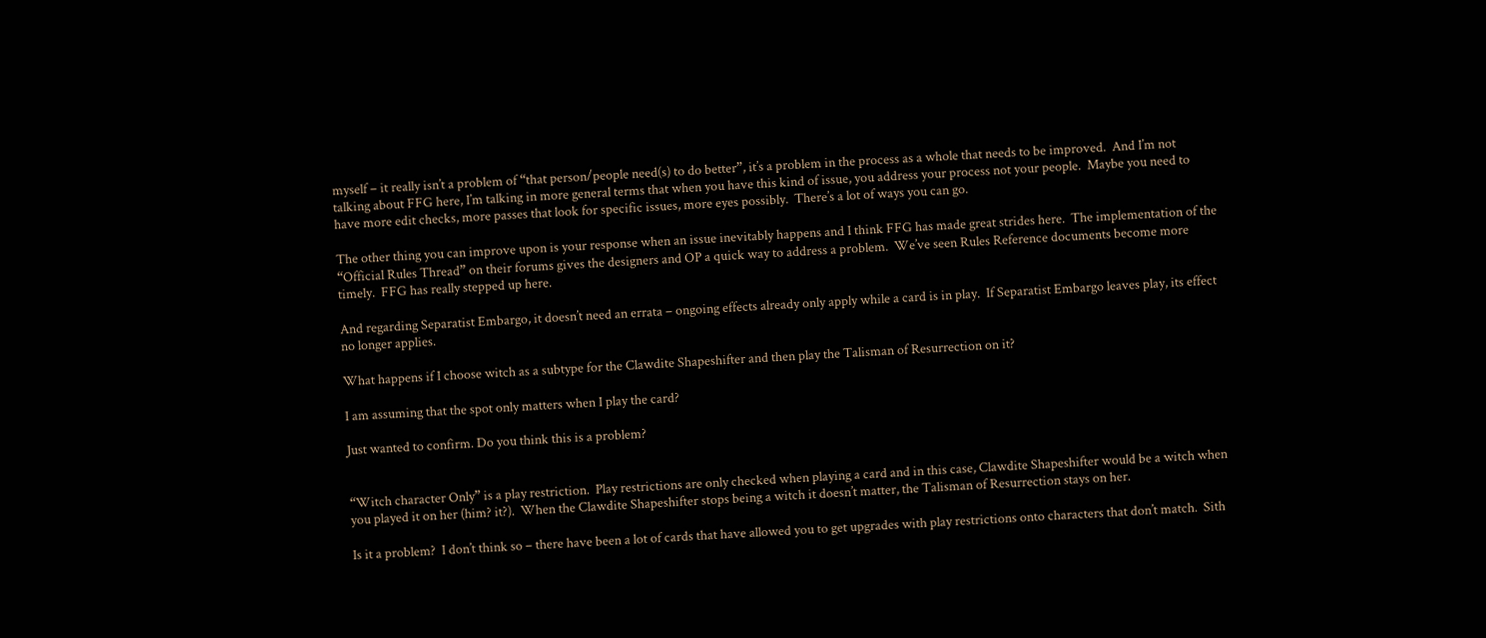myself – it really isn’t a problem of “that person/people need(s) to do better”, it’s a problem in the process as a whole that needs to be improved.  And I’m not talking about FFG here, I’m talking in more general terms that when you have this kind of issue, you address your process not your people.  Maybe you need to have more edit checks, more passes that look for specific issues, more eyes possibly.  There’s a lot of ways you can go.

The other thing you can improve upon is your response when an issue inevitably happens and I think FFG has made great strides here.  The implementation of the “Official Rules Thread” on their forums gives the designers and OP a quick way to address a problem.  We’ve seen Rules Reference documents become more timely.  FFG has really stepped up here.

And regarding Separatist Embargo, it doesn’t need an errata – ongoing effects already only apply while a card is in play.  If Separatist Embargo leaves play, its effect no longer applies.

What happens if I choose witch as a subtype for the Clawdite Shapeshifter and then play the Talisman of Resurrection on it?

I am assuming that the spot only matters when I play the card?

Just wanted to confirm. Do you think this is a problem?


“Witch character Only” is a play restriction.  Play restrictions are only checked when playing a card and in this case, Clawdite Shapeshifter would be a witch when you played it on her (him? it?).  When the Clawdite Shapeshifter stops being a witch it doesn’t matter, the Talisman of Resurrection stays on her.

Is it a problem?  I don’t think so – there have been a lot of cards that have allowed you to get upgrades with play restrictions onto characters that don’t match.  Sith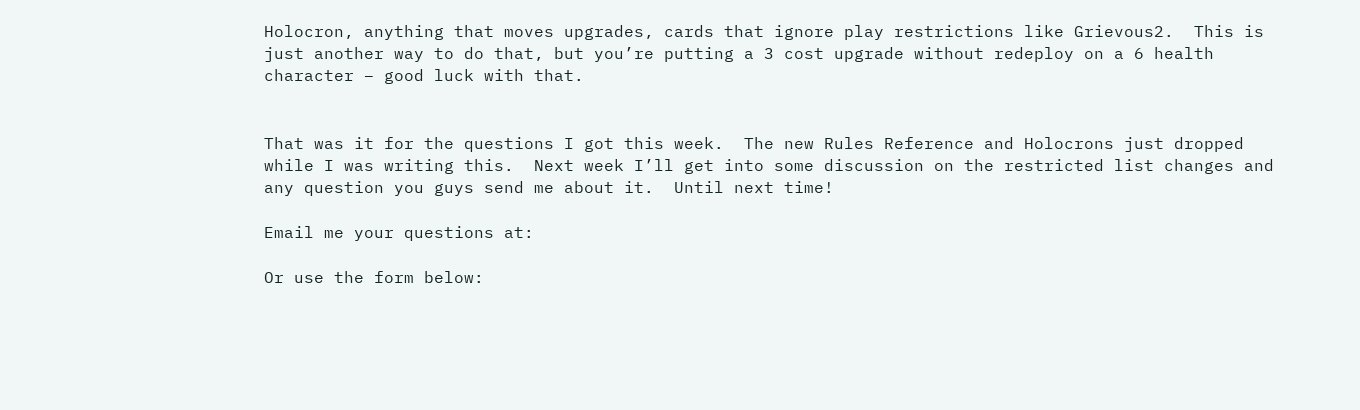Holocron, anything that moves upgrades, cards that ignore play restrictions like Grievous2.  This is just another way to do that, but you’re putting a 3 cost upgrade without redeploy on a 6 health character – good luck with that.


That was it for the questions I got this week.  The new Rules Reference and Holocrons just dropped while I was writing this.  Next week I’ll get into some discussion on the restricted list changes and any question you guys send me about it.  Until next time!

Email me your questions at:

Or use the form below: